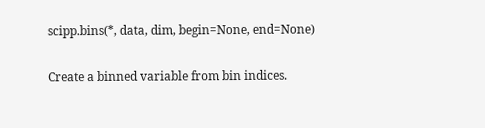scipp.bins(*, data, dim, begin=None, end=None)

Create a binned variable from bin indices.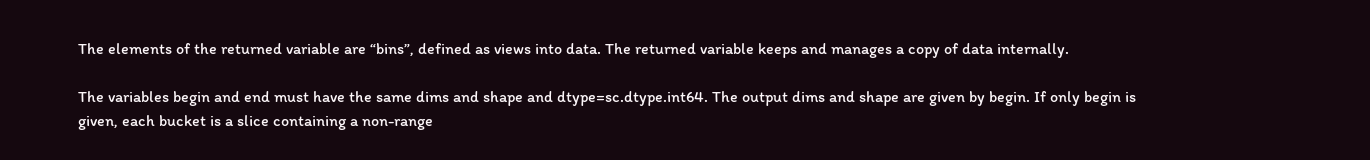The elements of the returned variable are “bins”, defined as views into data. The returned variable keeps and manages a copy of data internally.

The variables begin and end must have the same dims and shape and dtype=sc.dtype.int64. The output dims and shape are given by begin. If only begin is given, each bucket is a slice containing a non-range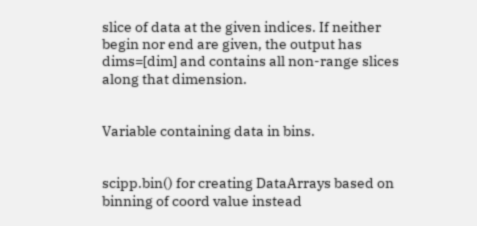slice of data at the given indices. If neither begin nor end are given, the output has dims=[dim] and contains all non-range slices along that dimension.


Variable containing data in bins.


scipp.bin() for creating DataArrays based on binning of coord value instead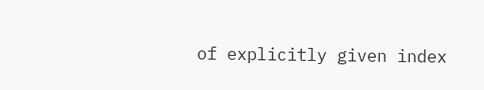of explicitly given index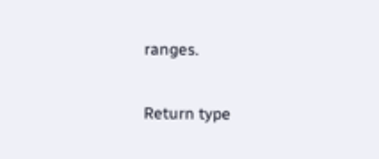ranges.

Return type